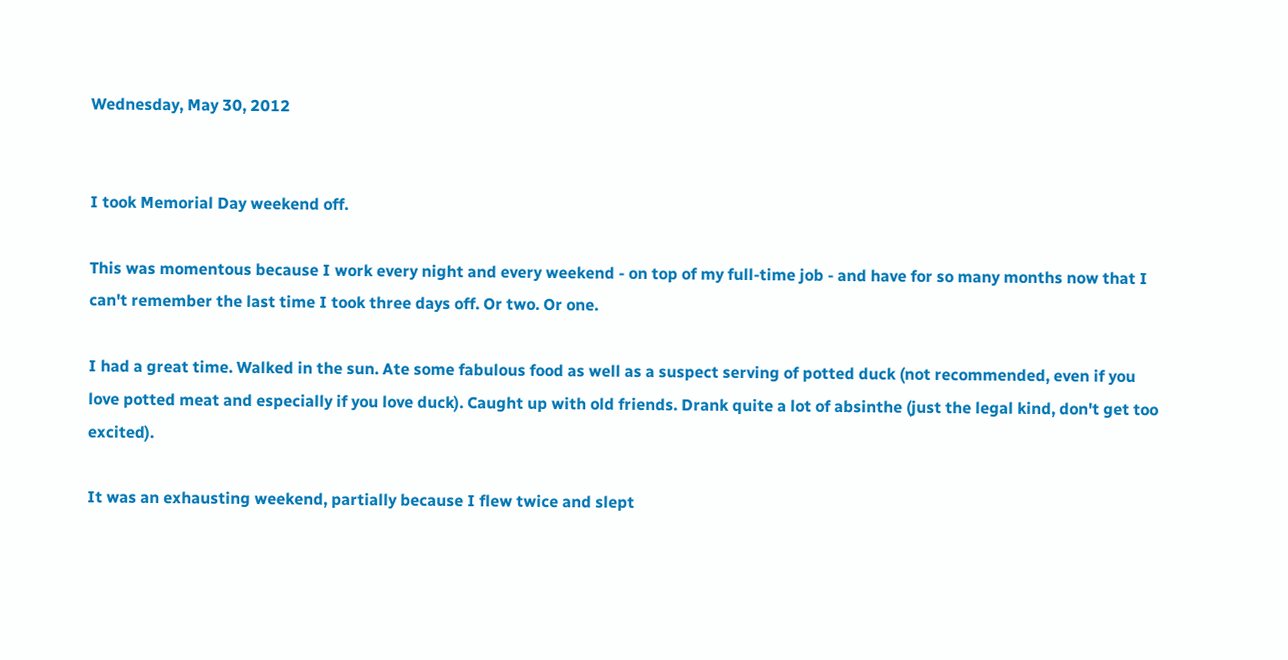Wednesday, May 30, 2012


I took Memorial Day weekend off.

This was momentous because I work every night and every weekend - on top of my full-time job - and have for so many months now that I can't remember the last time I took three days off. Or two. Or one.

I had a great time. Walked in the sun. Ate some fabulous food as well as a suspect serving of potted duck (not recommended, even if you love potted meat and especially if you love duck). Caught up with old friends. Drank quite a lot of absinthe (just the legal kind, don't get too excited).

It was an exhausting weekend, partially because I flew twice and slept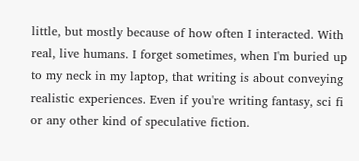little, but mostly because of how often I interacted. With real, live humans. I forget sometimes, when I'm buried up to my neck in my laptop, that writing is about conveying realistic experiences. Even if you're writing fantasy, sci fi or any other kind of speculative fiction.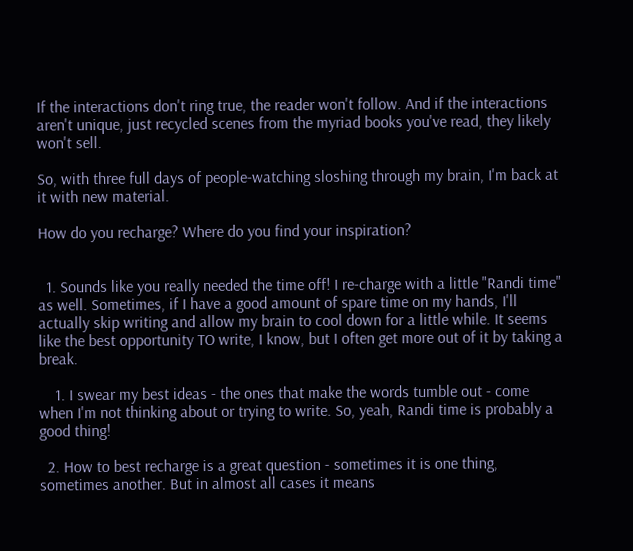If the interactions don't ring true, the reader won't follow. And if the interactions aren't unique, just recycled scenes from the myriad books you've read, they likely won't sell.

So, with three full days of people-watching sloshing through my brain, I'm back at it with new material.

How do you recharge? Where do you find your inspiration?


  1. Sounds like you really needed the time off! I re-charge with a little "Randi time" as well. Sometimes, if I have a good amount of spare time on my hands, I'll actually skip writing and allow my brain to cool down for a little while. It seems like the best opportunity TO write, I know, but I often get more out of it by taking a break.

    1. I swear my best ideas - the ones that make the words tumble out - come when I'm not thinking about or trying to write. So, yeah, Randi time is probably a good thing!

  2. How to best recharge is a great question - sometimes it is one thing, sometimes another. But in almost all cases it means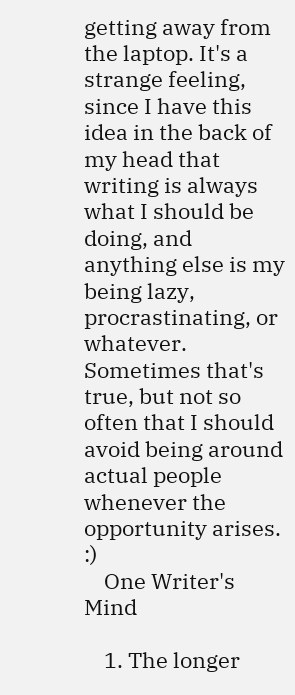getting away from the laptop. It's a strange feeling, since I have this idea in the back of my head that writing is always what I should be doing, and anything else is my being lazy, procrastinating, or whatever. Sometimes that's true, but not so often that I should avoid being around actual people whenever the opportunity arises. :)
    One Writer's Mind

    1. The longer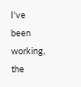I've been working, the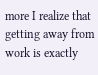more I realize that getting away from work is exactly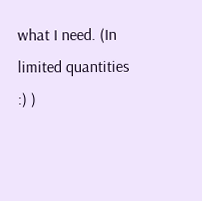what I need. (In limited quantities :) )